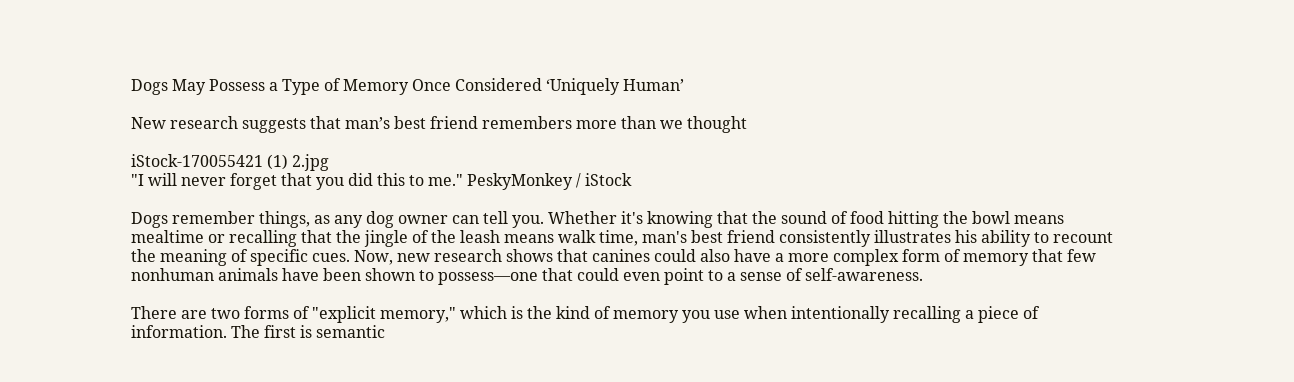Dogs May Possess a Type of Memory Once Considered ‘Uniquely Human’

New research suggests that man’s best friend remembers more than we thought

iStock-170055421 (1) 2.jpg
"I will never forget that you did this to me." PeskyMonkey / iStock

Dogs remember things, as any dog owner can tell you. Whether it's knowing that the sound of food hitting the bowl means mealtime or recalling that the jingle of the leash means walk time, man's best friend consistently illustrates his ability to recount the meaning of specific cues. Now, new research shows that canines could also have a more complex form of memory that few nonhuman animals have been shown to possess—one that could even point to a sense of self-awareness.

There are two forms of "explicit memory," which is the kind of memory you use when intentionally recalling a piece of information. The first is semantic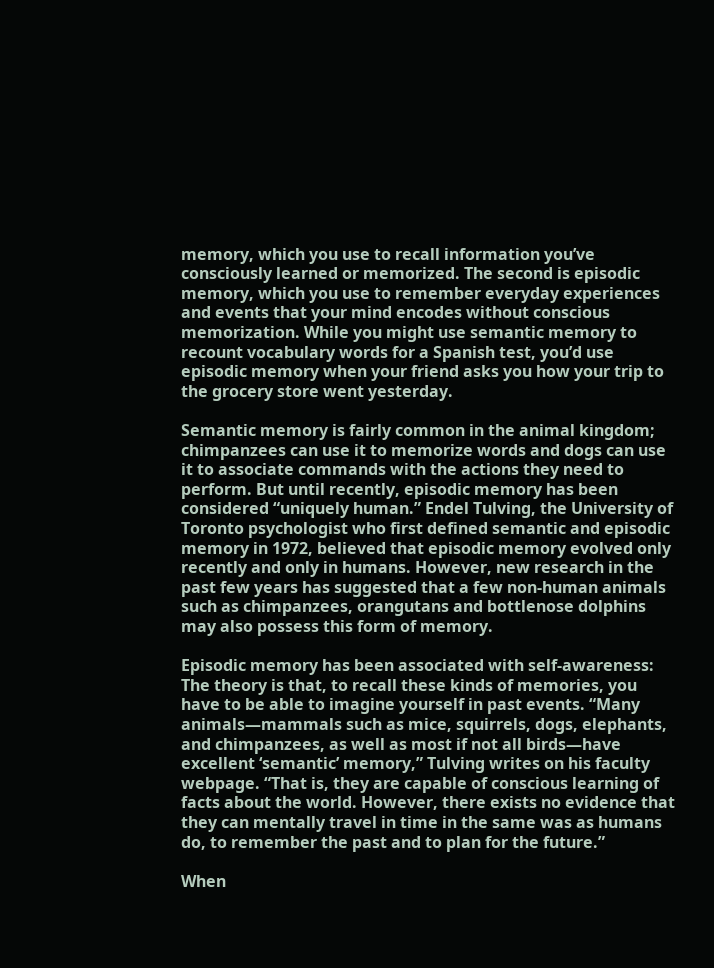memory, which you use to recall information you’ve consciously learned or memorized. The second is episodic memory, which you use to remember everyday experiences and events that your mind encodes without conscious memorization. While you might use semantic memory to recount vocabulary words for a Spanish test, you’d use episodic memory when your friend asks you how your trip to the grocery store went yesterday.

Semantic memory is fairly common in the animal kingdom; chimpanzees can use it to memorize words and dogs can use it to associate commands with the actions they need to perform. But until recently, episodic memory has been considered “uniquely human.” Endel Tulving, the University of Toronto psychologist who first defined semantic and episodic memory in 1972, believed that episodic memory evolved only recently and only in humans. However, new research in the past few years has suggested that a few non-human animals such as chimpanzees, orangutans and bottlenose dolphins may also possess this form of memory.

Episodic memory has been associated with self-awareness: The theory is that, to recall these kinds of memories, you have to be able to imagine yourself in past events. “Many animals—mammals such as mice, squirrels, dogs, elephants, and chimpanzees, as well as most if not all birds—have excellent ‘semantic’ memory,” Tulving writes on his faculty webpage. “That is, they are capable of conscious learning of facts about the world. However, there exists no evidence that they can mentally travel in time in the same was as humans do, to remember the past and to plan for the future.”

When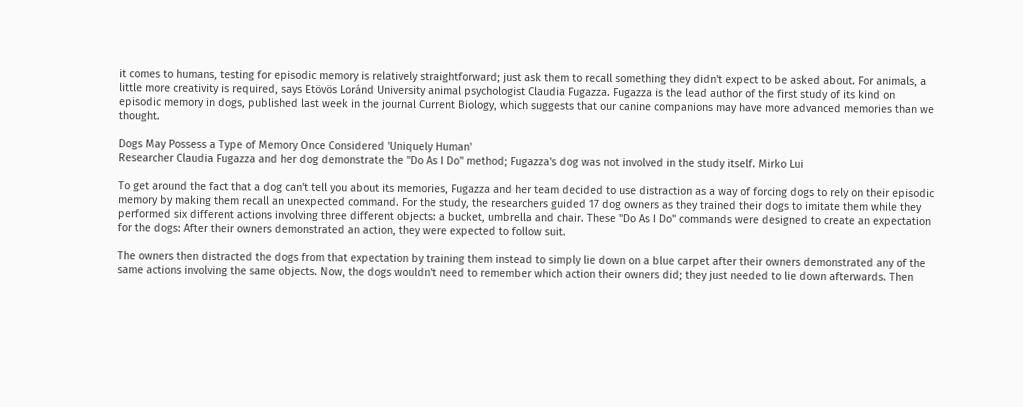it comes to humans, testing for episodic memory is relatively straightforward; just ask them to recall something they didn't expect to be asked about. For animals, a little more creativity is required, says Etövös Loránd University animal psychologist Claudia Fugazza. Fugazza is the lead author of the first study of its kind on episodic memory in dogs, published last week in the journal Current Biology, which suggests that our canine companions may have more advanced memories than we thought.

Dogs May Possess a Type of Memory Once Considered 'Uniquely Human'
Researcher Claudia Fugazza and her dog demonstrate the "Do As I Do" method; Fugazza's dog was not involved in the study itself. Mirko Lui

To get around the fact that a dog can't tell you about its memories, Fugazza and her team decided to use distraction as a way of forcing dogs to rely on their episodic memory by making them recall an unexpected command. For the study, the researchers guided 17 dog owners as they trained their dogs to imitate them while they performed six different actions involving three different objects: a bucket, umbrella and chair. These "Do As I Do" commands were designed to create an expectation for the dogs: After their owners demonstrated an action, they were expected to follow suit.

The owners then distracted the dogs from that expectation by training them instead to simply lie down on a blue carpet after their owners demonstrated any of the same actions involving the same objects. Now, the dogs wouldn't need to remember which action their owners did; they just needed to lie down afterwards. Then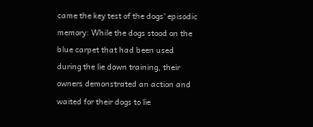came the key test of the dogs' episodic memory: While the dogs stood on the blue carpet that had been used during the lie down training, their owners demonstrated an action and waited for their dogs to lie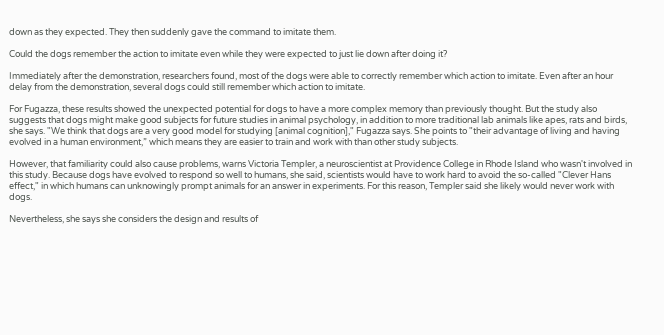down as they expected. They then suddenly gave the command to imitate them.

Could the dogs remember the action to imitate even while they were expected to just lie down after doing it?

Immediately after the demonstration, researchers found, most of the dogs were able to correctly remember which action to imitate. Even after an hour delay from the demonstration, several dogs could still remember which action to imitate.

For Fugazza, these results showed the unexpected potential for dogs to have a more complex memory than previously thought. But the study also suggests that dogs might make good subjects for future studies in animal psychology, in addition to more traditional lab animals like apes, rats and birds, she says. "We think that dogs are a very good model for studying [animal cognition]," Fugazza says. She points to "their advantage of living and having evolved in a human environment,” which means they are easier to train and work with than other study subjects.

However, that familiarity could also cause problems, warns Victoria Templer, a neuroscientist at Providence College in Rhode Island who wasn't involved in this study. Because dogs have evolved to respond so well to humans, she said, scientists would have to work hard to avoid the so-called "Clever Hans effect," in which humans can unknowingly prompt animals for an answer in experiments. For this reason, Templer said she likely would never work with dogs.

Nevertheless, she says she considers the design and results of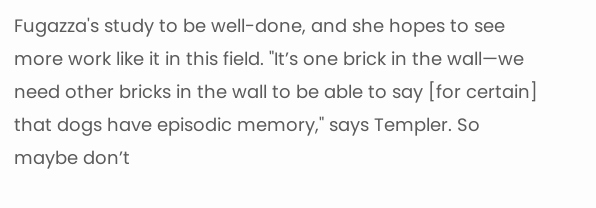Fugazza's study to be well-done, and she hopes to see more work like it in this field. "It’s one brick in the wall—we need other bricks in the wall to be able to say [for certain] that dogs have episodic memory," says Templer. So maybe don’t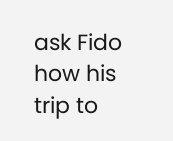ask Fido how his trip to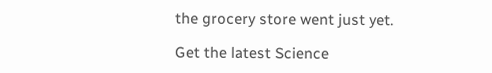the grocery store went just yet.

Get the latest Science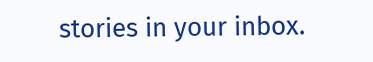stories in your inbox.